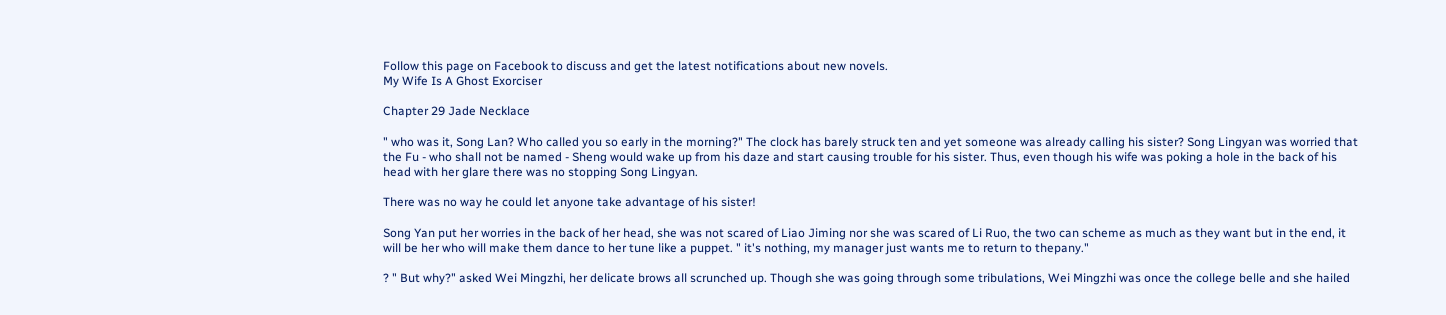Follow this page on Facebook to discuss and get the latest notifications about new novels.
My Wife Is A Ghost Exorciser

Chapter 29 Jade Necklace

" who was it, Song Lan? Who called you so early in the morning?" The clock has barely struck ten and yet someone was already calling his sister? Song Lingyan was worried that the Fu - who shall not be named - Sheng would wake up from his daze and start causing trouble for his sister. Thus, even though his wife was poking a hole in the back of his head with her glare there was no stopping Song Lingyan.

There was no way he could let anyone take advantage of his sister!

Song Yan put her worries in the back of her head, she was not scared of Liao Jiming nor she was scared of Li Ruo, the two can scheme as much as they want but in the end, it will be her who will make them dance to her tune like a puppet. " it's nothing, my manager just wants me to return to thepany."

? " But why?" asked Wei Mingzhi, her delicate brows all scrunched up. Though she was going through some tribulations, Wei Mingzhi was once the college belle and she hailed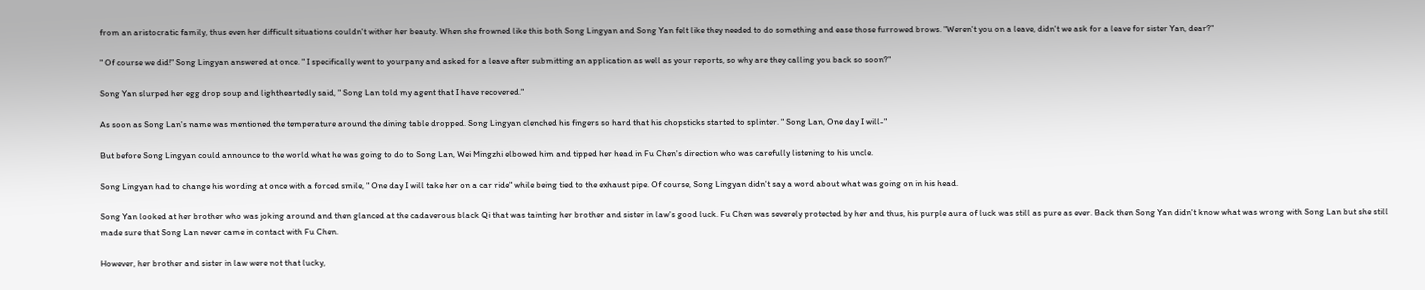from an aristocratic family, thus even her difficult situations couldn't wither her beauty. When she frowned like this both Song Lingyan and Song Yan felt like they needed to do something and ease those furrowed brows. "Weren't you on a leave, didn't we ask for a leave for sister Yan, dear?"

" Of course we did!" Song Lingyan answered at once. " I specifically went to yourpany and asked for a leave after submitting an application as well as your reports, so why are they calling you back so soon?"

Song Yan slurped her egg drop soup and lightheartedly said, " Song Lan told my agent that I have recovered."

As soon as Song Lan's name was mentioned the temperature around the dining table dropped. Song Lingyan clenched his fingers so hard that his chopsticks started to splinter. " Song Lan, One day I will-"

But before Song Lingyan could announce to the world what he was going to do to Song Lan, Wei Mingzhi elbowed him and tipped her head in Fu Chen's direction who was carefully listening to his uncle.

Song Lingyan had to change his wording at once with a forced smile, " One day I will take her on a car ride" while being tied to the exhaust pipe. Of course, Song Lingyan didn't say a word about what was going on in his head.

Song Yan looked at her brother who was joking around and then glanced at the cadaverous black Qi that was tainting her brother and sister in law's good luck. Fu Chen was severely protected by her and thus, his purple aura of luck was still as pure as ever. Back then Song Yan didn't know what was wrong with Song Lan but she still made sure that Song Lan never came in contact with Fu Chen.

However, her brother and sister in law were not that lucky,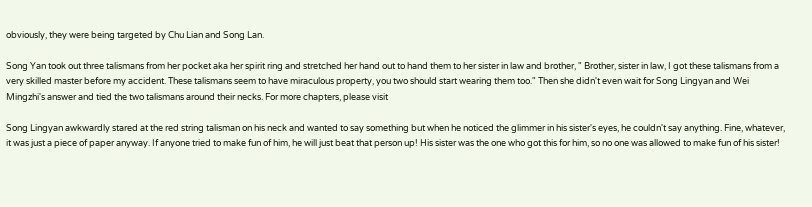obviously, they were being targeted by Chu Lian and Song Lan.

Song Yan took out three talismans from her pocket aka her spirit ring and stretched her hand out to hand them to her sister in law and brother, " Brother, sister in law, I got these talismans from a very skilled master before my accident. These talismans seem to have miraculous property, you two should start wearing them too." Then she didn't even wait for Song Lingyan and Wei Mingzhi's answer and tied the two talismans around their necks. For more chapters, please visit

Song Lingyan awkwardly stared at the red string talisman on his neck and wanted to say something but when he noticed the glimmer in his sister's eyes, he couldn't say anything. Fine, whatever, it was just a piece of paper anyway. If anyone tried to make fun of him, he will just beat that person up! His sister was the one who got this for him, so no one was allowed to make fun of his sister!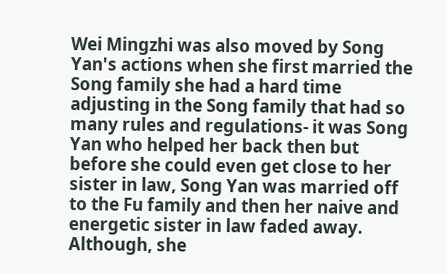Wei Mingzhi was also moved by Song Yan's actions when she first married the Song family she had a hard time adjusting in the Song family that had so many rules and regulations- it was Song Yan who helped her back then but before she could even get close to her sister in law, Song Yan was married off to the Fu family and then her naive and energetic sister in law faded away. Although, she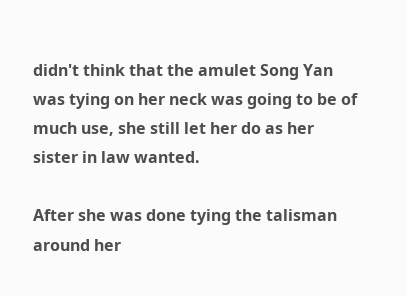didn't think that the amulet Song Yan was tying on her neck was going to be of much use, she still let her do as her sister in law wanted.

After she was done tying the talisman around her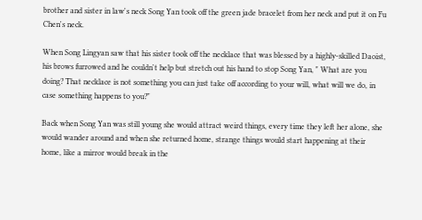brother and sister in law's neck Song Yan took off the green jade bracelet from her neck and put it on Fu Chen's neck.

When Song Lingyan saw that his sister took off the necklace that was blessed by a highly-skilled Daoist, his brows furrowed and he couldn't help but stretch out his hand to stop Song Yan, " What are you doing? That necklace is not something you can just take off according to your will, what will we do, in case something happens to you?"

Back when Song Yan was still young she would attract weird things, every time they left her alone, she would wander around and when she returned home, strange things would start happening at their home, like a mirror would break in the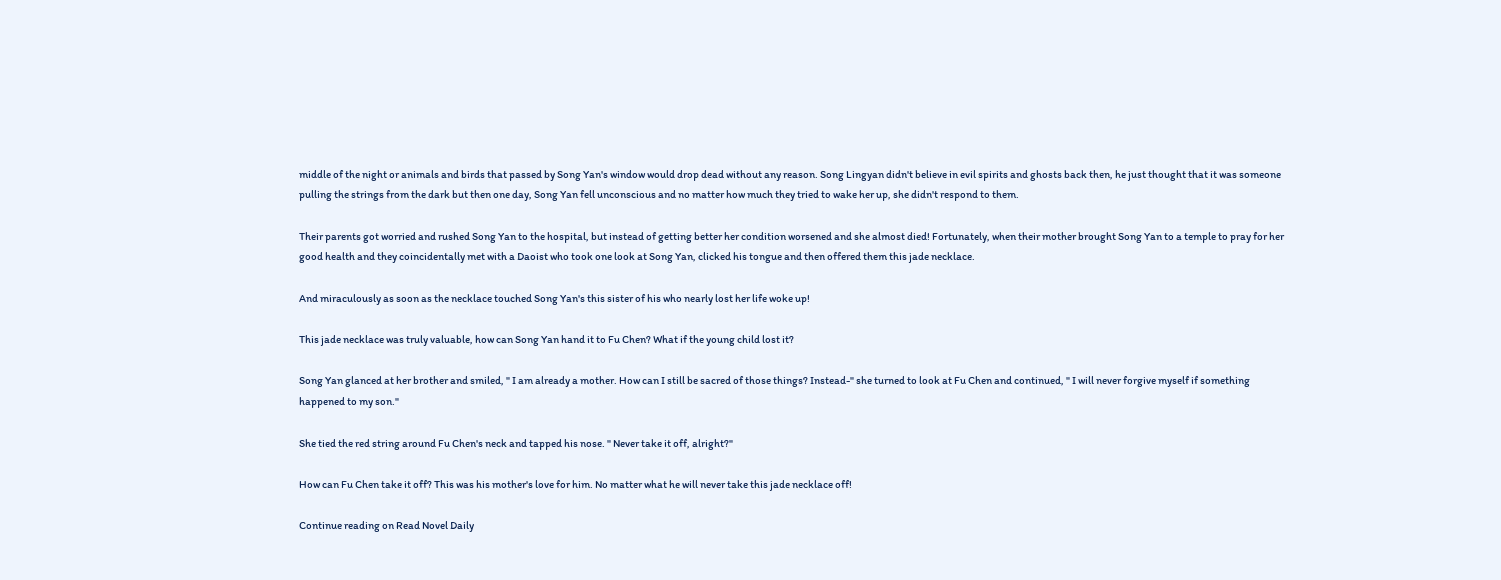middle of the night or animals and birds that passed by Song Yan's window would drop dead without any reason. Song Lingyan didn't believe in evil spirits and ghosts back then, he just thought that it was someone pulling the strings from the dark but then one day, Song Yan fell unconscious and no matter how much they tried to wake her up, she didn't respond to them.

Their parents got worried and rushed Song Yan to the hospital, but instead of getting better her condition worsened and she almost died! Fortunately, when their mother brought Song Yan to a temple to pray for her good health and they coincidentally met with a Daoist who took one look at Song Yan, clicked his tongue and then offered them this jade necklace.

And miraculously as soon as the necklace touched Song Yan's this sister of his who nearly lost her life woke up!

This jade necklace was truly valuable, how can Song Yan hand it to Fu Chen? What if the young child lost it?

Song Yan glanced at her brother and smiled, " I am already a mother. How can I still be sacred of those things? Instead-" she turned to look at Fu Chen and continued, " I will never forgive myself if something happened to my son."

She tied the red string around Fu Chen's neck and tapped his nose. " Never take it off, alright?"

How can Fu Chen take it off? This was his mother's love for him. No matter what he will never take this jade necklace off!

Continue reading on Read Novel Daily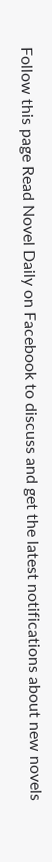Follow this page Read Novel Daily on Facebook to discuss and get the latest notifications about new novels